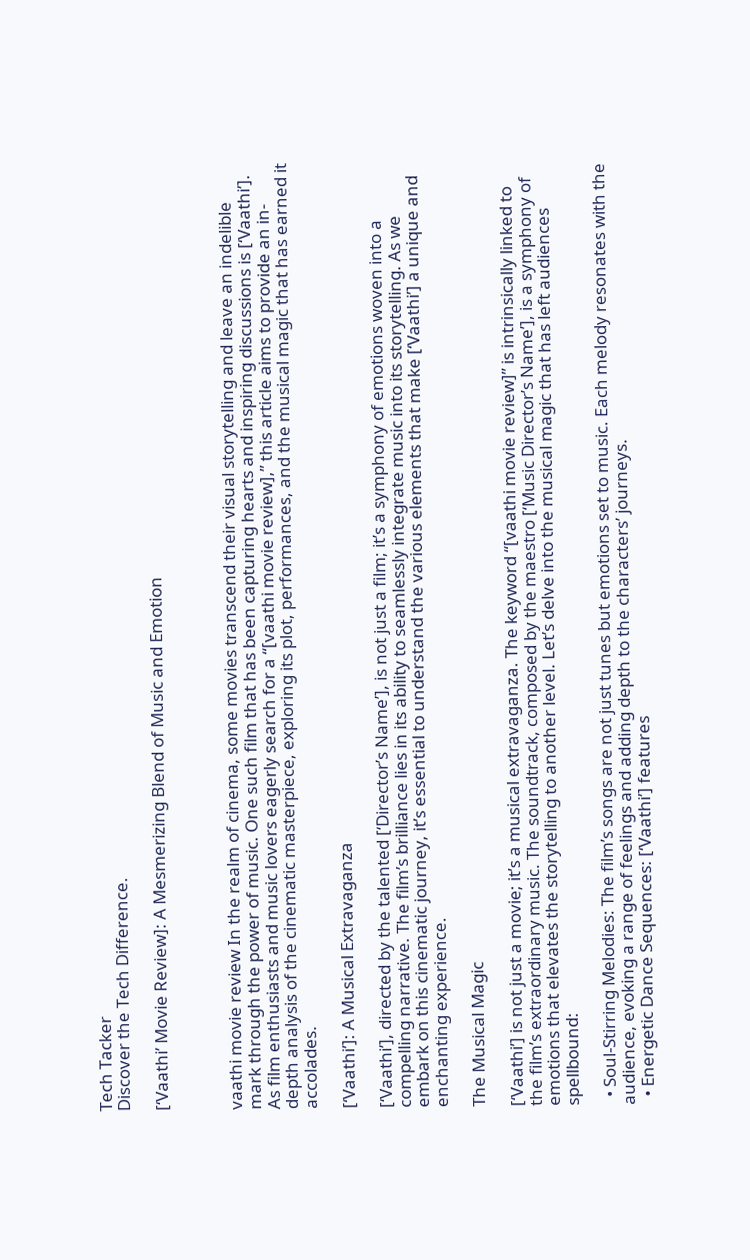Tech Tacker
Discover the Tech Difference.

[‘Vaathi’ Movie Review]: A Mesmerizing Blend of Music and Emotion



vaathi movie review In the realm of cinema, some movies transcend their visual storytelling and leave an indelible mark through the power of music. One such film that has been capturing hearts and inspiring discussions is [‘Vaathi’]. As film enthusiasts and music lovers eagerly search for a “[vaathi movie review],” this article aims to provide an in-depth analysis of the cinematic masterpiece, exploring its plot, performances, and the musical magic that has earned it accolades.

[‘Vaathi’]: A Musical Extravaganza

[‘Vaathi’], directed by the talented [‘Director’s Name’], is not just a film; it’s a symphony of emotions woven into a compelling narrative. The film’s brilliance lies in its ability to seamlessly integrate music into its storytelling. As we embark on this cinematic journey, it’s essential to understand the various elements that make [‘Vaathi’] a unique and enchanting experience.

The Musical Magic

[‘Vaathi’] is not just a movie; it’s a musical extravaganza. The keyword “[vaathi movie review]” is intrinsically linked to the film’s extraordinary music. The soundtrack, composed by the maestro [‘Music Director’s Name’], is a symphony of emotions that elevates the storytelling to another level. Let’s delve into the musical magic that has left audiences spellbound:

  • Soul-Stirring Melodies: The film’s songs are not just tunes but emotions set to music. Each melody resonates with the audience, evoking a range of feelings and adding depth to the characters’ journeys.
  • Energetic Dance Sequences: [‘Vaathi’] features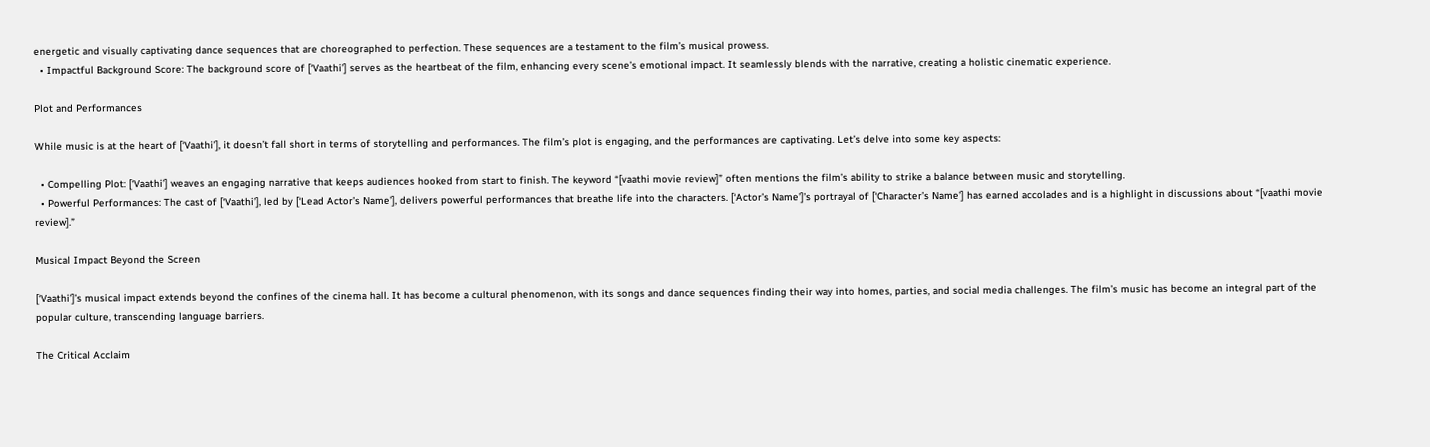energetic and visually captivating dance sequences that are choreographed to perfection. These sequences are a testament to the film’s musical prowess.
  • Impactful Background Score: The background score of [‘Vaathi’] serves as the heartbeat of the film, enhancing every scene’s emotional impact. It seamlessly blends with the narrative, creating a holistic cinematic experience.

Plot and Performances

While music is at the heart of [‘Vaathi’], it doesn’t fall short in terms of storytelling and performances. The film’s plot is engaging, and the performances are captivating. Let’s delve into some key aspects:

  • Compelling Plot: [‘Vaathi’] weaves an engaging narrative that keeps audiences hooked from start to finish. The keyword “[vaathi movie review]” often mentions the film’s ability to strike a balance between music and storytelling.
  • Powerful Performances: The cast of [‘Vaathi’], led by [‘Lead Actor’s Name’], delivers powerful performances that breathe life into the characters. [‘Actor’s Name’]’s portrayal of [‘Character’s Name’] has earned accolades and is a highlight in discussions about “[vaathi movie review].”

Musical Impact Beyond the Screen

[‘Vaathi’]’s musical impact extends beyond the confines of the cinema hall. It has become a cultural phenomenon, with its songs and dance sequences finding their way into homes, parties, and social media challenges. The film’s music has become an integral part of the popular culture, transcending language barriers.

The Critical Acclaim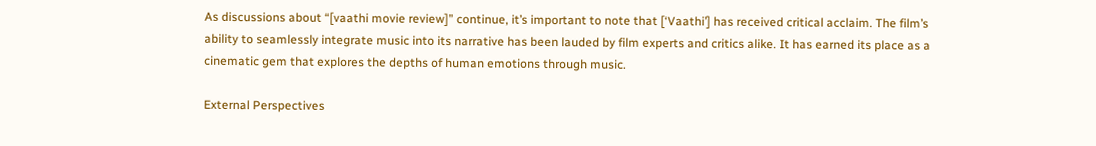As discussions about “[vaathi movie review]” continue, it’s important to note that [‘Vaathi’] has received critical acclaim. The film’s ability to seamlessly integrate music into its narrative has been lauded by film experts and critics alike. It has earned its place as a cinematic gem that explores the depths of human emotions through music.

External Perspectives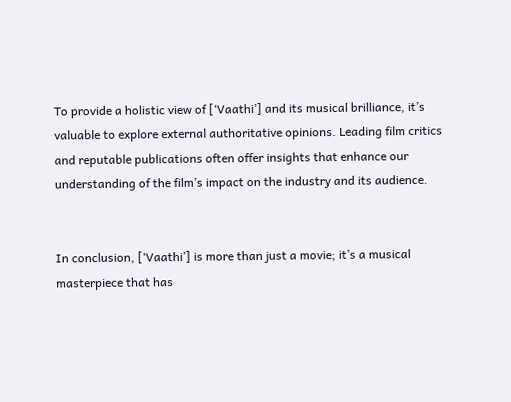To provide a holistic view of [‘Vaathi’] and its musical brilliance, it’s valuable to explore external authoritative opinions. Leading film critics and reputable publications often offer insights that enhance our understanding of the film’s impact on the industry and its audience.


In conclusion, [‘Vaathi’] is more than just a movie; it’s a musical masterpiece that has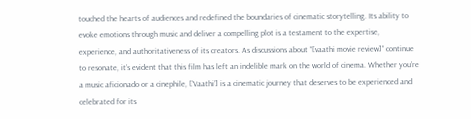touched the hearts of audiences and redefined the boundaries of cinematic storytelling. Its ability to evoke emotions through music and deliver a compelling plot is a testament to the expertise, experience, and authoritativeness of its creators. As discussions about “[vaathi movie review]” continue to resonate, it’s evident that this film has left an indelible mark on the world of cinema. Whether you’re a music aficionado or a cinephile, [‘Vaathi’] is a cinematic journey that deserves to be experienced and celebrated for its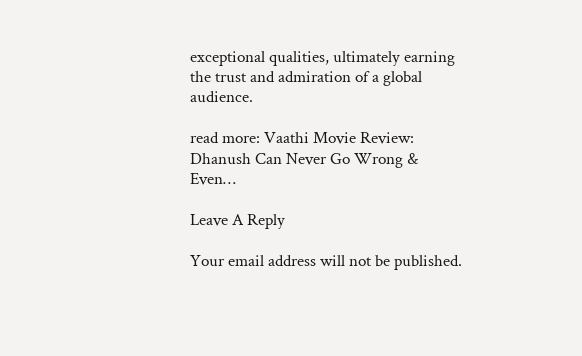exceptional qualities, ultimately earning the trust and admiration of a global audience.

read more: Vaathi Movie Review: Dhanush Can Never Go Wrong & Even…

Leave A Reply

Your email address will not be published.